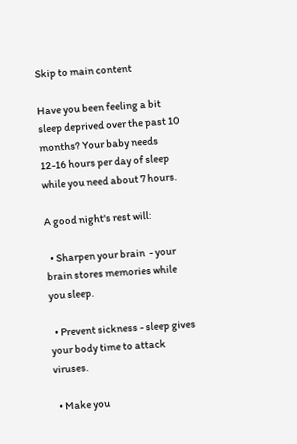Skip to main content

Have you been feeling a bit sleep deprived over the past 10 months? Your baby needs 12-16 hours per day of sleep while you need about 7 hours.

A good night's rest will:

  • Sharpen your brain  - your brain stores memories while you sleep.

  • Prevent sickness - sleep gives your body time to attack viruses.

  • Make you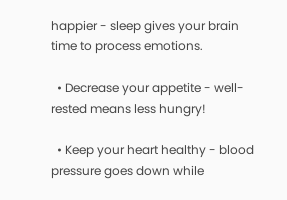happier - sleep gives your brain time to process emotions.

  • Decrease your appetite - well-rested means less hungry!

  • Keep your heart healthy - blood pressure goes down while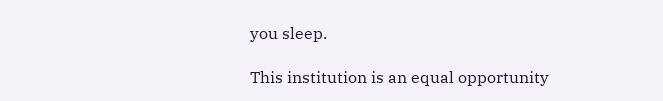you sleep.

This institution is an equal opportunity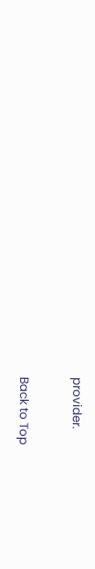provider.

Back to Top